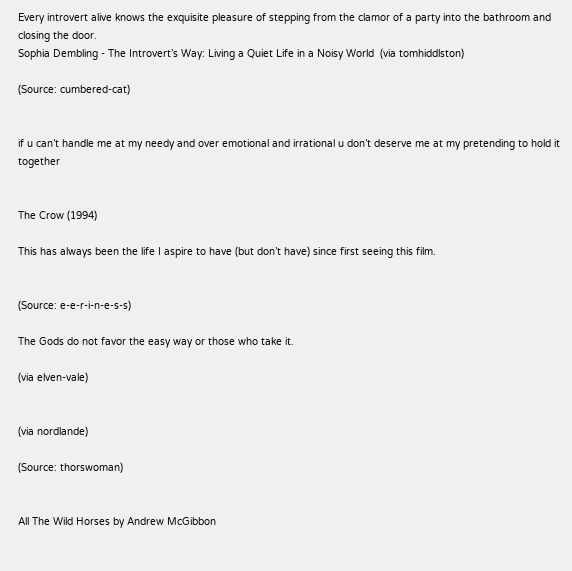Every introvert alive knows the exquisite pleasure of stepping from the clamor of a party into the bathroom and closing the door.
Sophia Dembling - The Introvert’s Way: Living a Quiet Life in a Noisy World  (via tomhiddlston)

(Source: cumbered-cat)


if u can’t handle me at my needy and over emotional and irrational u don’t deserve me at my pretending to hold it together


The Crow (1994)

This has always been the life I aspire to have (but don’t have) since first seeing this film.


(Source: e-e-r-i-n-e-s-s)

The Gods do not favor the easy way or those who take it.

(via elven-vale)


(via nordlande)

(Source: thorswoman)


All The Wild Horses by Andrew McGibbon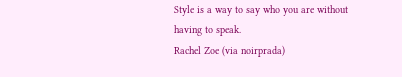Style is a way to say who you are without having to speak.
Rachel Zoe (via noirprada)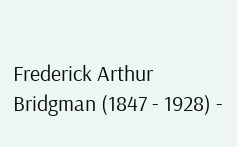Frederick Arthur Bridgman (1847 - 1928) -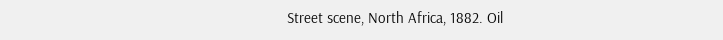Street scene, North Africa, 1882. Oil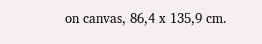on canvas, 86,4 x 135,9 cm.